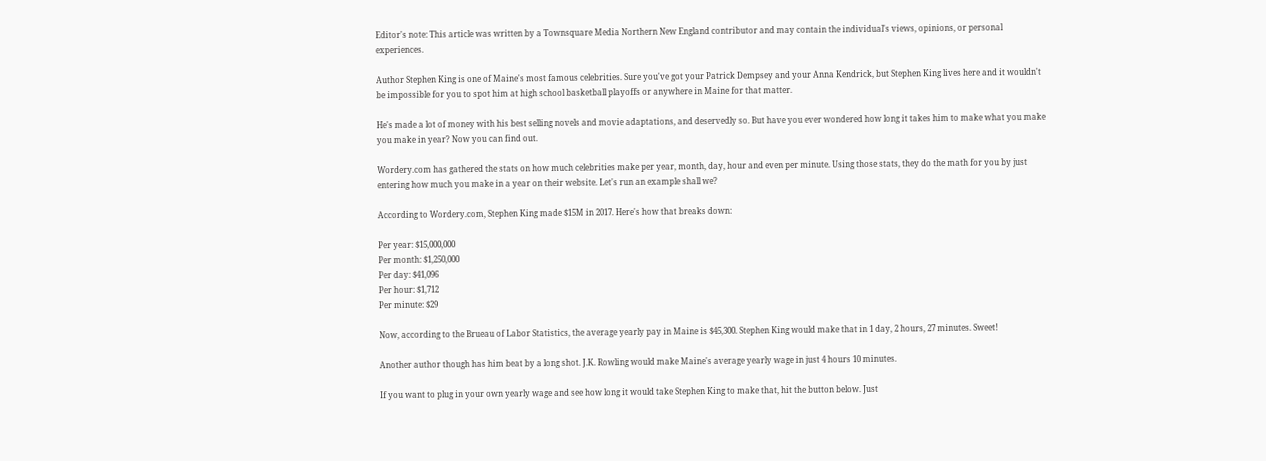Editor's note: This article was written by a Townsquare Media Northern New England contributor and may contain the individual's views, opinions, or personal experiences.

Author Stephen King is one of Maine's most famous celebrities. Sure you've got your Patrick Dempsey and your Anna Kendrick, but Stephen King lives here and it wouldn't be impossible for you to spot him at high school basketball playoffs or anywhere in Maine for that matter.

He's made a lot of money with his best selling novels and movie adaptations, and deservedly so. But have you ever wondered how long it takes him to make what you make you make in year? Now you can find out.

Wordery.com has gathered the stats on how much celebrities make per year, month, day, hour and even per minute. Using those stats, they do the math for you by just entering how much you make in a year on their website. Let's run an example shall we?

According to Wordery.com, Stephen King made $15M in 2017. Here's how that breaks down:

Per year: $15,000,000
Per month: $1,250,000
Per day: $41,096
Per hour: $1,712
Per minute: $29

Now, according to the Brueau of Labor Statistics, the average yearly pay in Maine is $45,300. Stephen King would make that in 1 day, 2 hours, 27 minutes. Sweet!

Another author though has him beat by a long shot. J.K. Rowling would make Maine's average yearly wage in just 4 hours 10 minutes.

If you want to plug in your own yearly wage and see how long it would take Stephen King to make that, hit the button below. Just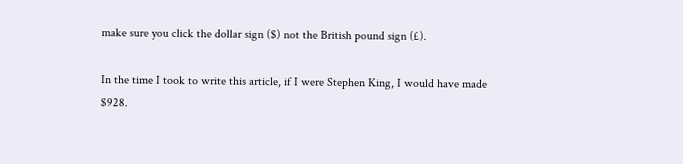make sure you click the dollar sign ($) not the British pound sign (£).

In the time I took to write this article, if I were Stephen King, I would have made $928.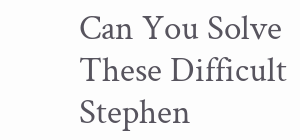Can You Solve These Difficult Stephen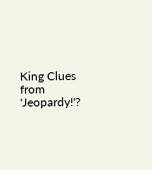King Clues from 'Jeopardy!'?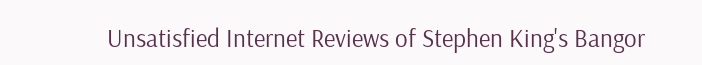Unsatisfied Internet Reviews of Stephen King's Bangor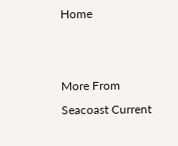Home


More From Seacoast Current